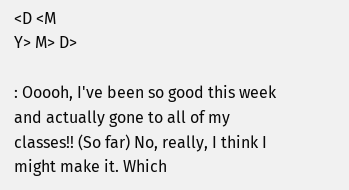<D <M
Y> M> D>

: Ooooh, I've been so good this week and actually gone to all of my classes!! (So far) No, really, I think I might make it. Which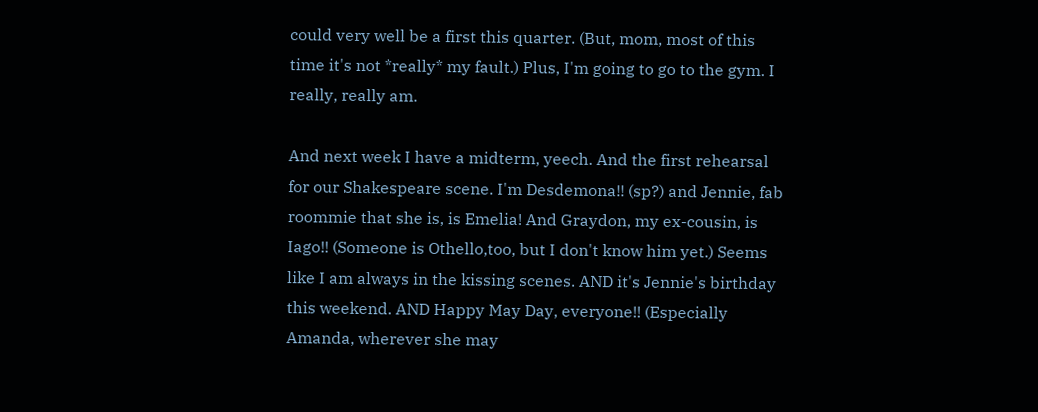could very well be a first this quarter. (But, mom, most of this time it's not *really* my fault.) Plus, I'm going to go to the gym. I really, really am.

And next week I have a midterm, yeech. And the first rehearsal for our Shakespeare scene. I'm Desdemona!! (sp?) and Jennie, fab roommie that she is, is Emelia! And Graydon, my ex-cousin, is Iago!! (Someone is Othello,too, but I don't know him yet.) Seems like I am always in the kissing scenes. AND it's Jennie's birthday this weekend. AND Happy May Day, everyone!! (Especially Amanda, wherever she may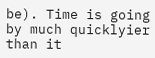be). Time is going by much quicklyier than it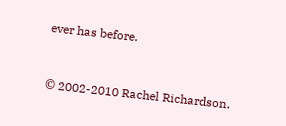ever has before.


© 2002-2010 Rachel Richardson.